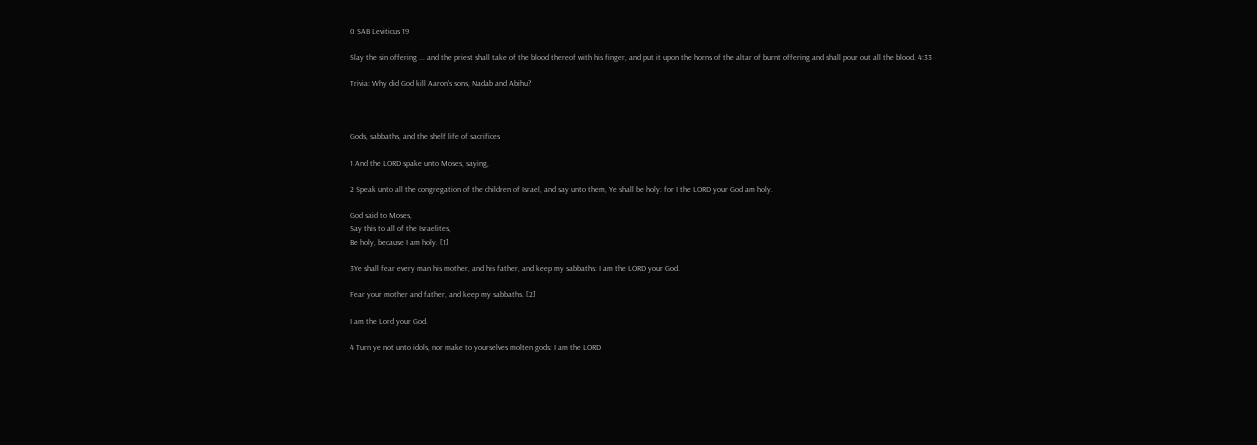0 SAB Leviticus 19

Slay the sin offering ... and the priest shall take of the blood thereof with his finger, and put it upon the horns of the altar of burnt offering and shall pour out all the blood. 4:33

Trivia: Why did God kill Aaron's sons, Nadab and Abihu?



Gods, sabbaths, and the shelf life of sacrifices

1 And the LORD spake unto Moses, saying,

2 Speak unto all the congregation of the children of Israel, and say unto them, Ye shall be holy: for I the LORD your God am holy.

God said to Moses,
Say this to all of the Israelites,
Be holy, because I am holy. [1]

3Ye shall fear every man his mother, and his father, and keep my sabbaths: I am the LORD your God.

Fear your mother and father, and keep my sabbaths. [2]

I am the Lord your God.

4 Turn ye not unto idols, nor make to yourselves molten gods: I am the LORD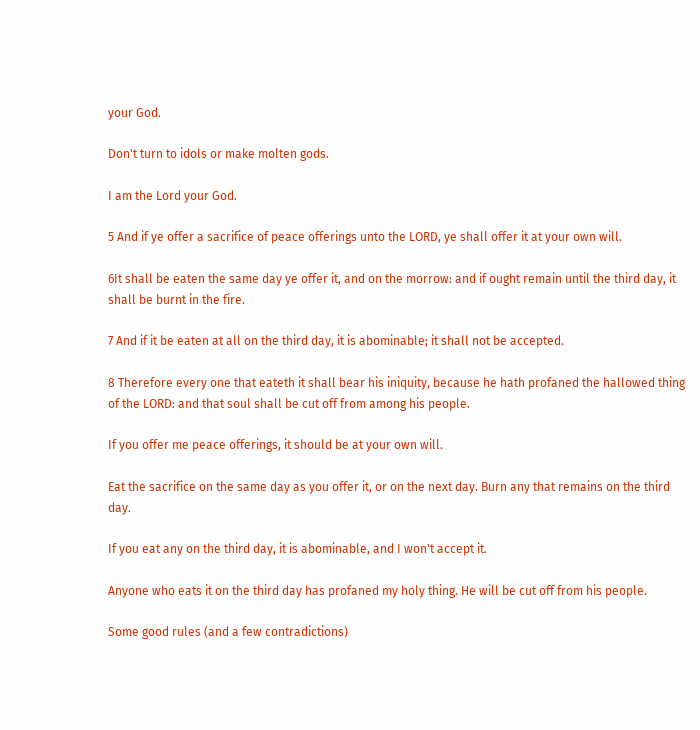your God.

Don't turn to idols or make molten gods.

I am the Lord your God.

5 And if ye offer a sacrifice of peace offerings unto the LORD, ye shall offer it at your own will.

6It shall be eaten the same day ye offer it, and on the morrow: and if ought remain until the third day, it shall be burnt in the fire.

7 And if it be eaten at all on the third day, it is abominable; it shall not be accepted.

8 Therefore every one that eateth it shall bear his iniquity, because he hath profaned the hallowed thing of the LORD: and that soul shall be cut off from among his people.

If you offer me peace offerings, it should be at your own will.

Eat the sacrifice on the same day as you offer it, or on the next day. Burn any that remains on the third day.

If you eat any on the third day, it is abominable, and I won't accept it.

Anyone who eats it on the third day has profaned my holy thing. He will be cut off from his people.

Some good rules (and a few contradictions)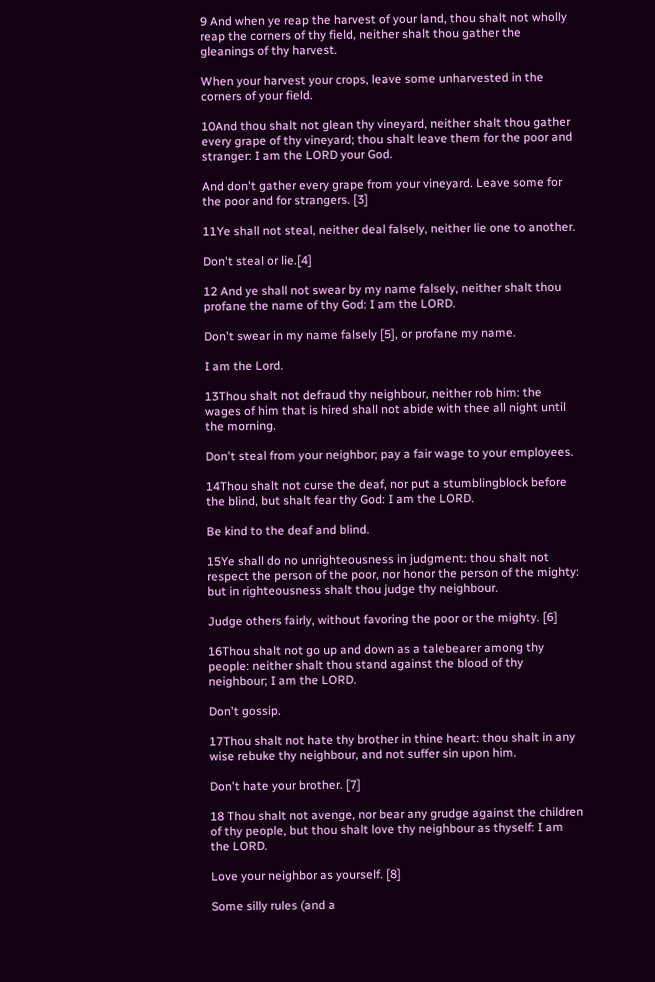9 And when ye reap the harvest of your land, thou shalt not wholly reap the corners of thy field, neither shalt thou gather the gleanings of thy harvest.

When your harvest your crops, leave some unharvested in the corners of your field.

10And thou shalt not glean thy vineyard, neither shalt thou gather every grape of thy vineyard; thou shalt leave them for the poor and stranger: I am the LORD your God.

And don't gather every grape from your vineyard. Leave some for the poor and for strangers. [3]

11Ye shall not steal, neither deal falsely, neither lie one to another.

Don't steal or lie.[4]

12 And ye shall not swear by my name falsely, neither shalt thou profane the name of thy God: I am the LORD.

Don't swear in my name falsely [5], or profane my name.

I am the Lord.

13Thou shalt not defraud thy neighbour, neither rob him: the wages of him that is hired shall not abide with thee all night until the morning.

Don't steal from your neighbor; pay a fair wage to your employees.

14Thou shalt not curse the deaf, nor put a stumblingblock before the blind, but shalt fear thy God: I am the LORD.

Be kind to the deaf and blind.

15Ye shall do no unrighteousness in judgment: thou shalt not respect the person of the poor, nor honor the person of the mighty: but in righteousness shalt thou judge thy neighbour.

Judge others fairly, without favoring the poor or the mighty. [6]

16Thou shalt not go up and down as a talebearer among thy people: neither shalt thou stand against the blood of thy neighbour; I am the LORD.

Don't gossip.

17Thou shalt not hate thy brother in thine heart: thou shalt in any wise rebuke thy neighbour, and not suffer sin upon him.

Don't hate your brother. [7]

18 Thou shalt not avenge, nor bear any grudge against the children of thy people, but thou shalt love thy neighbour as thyself: I am the LORD.

Love your neighbor as yourself. [8]

Some silly rules (and a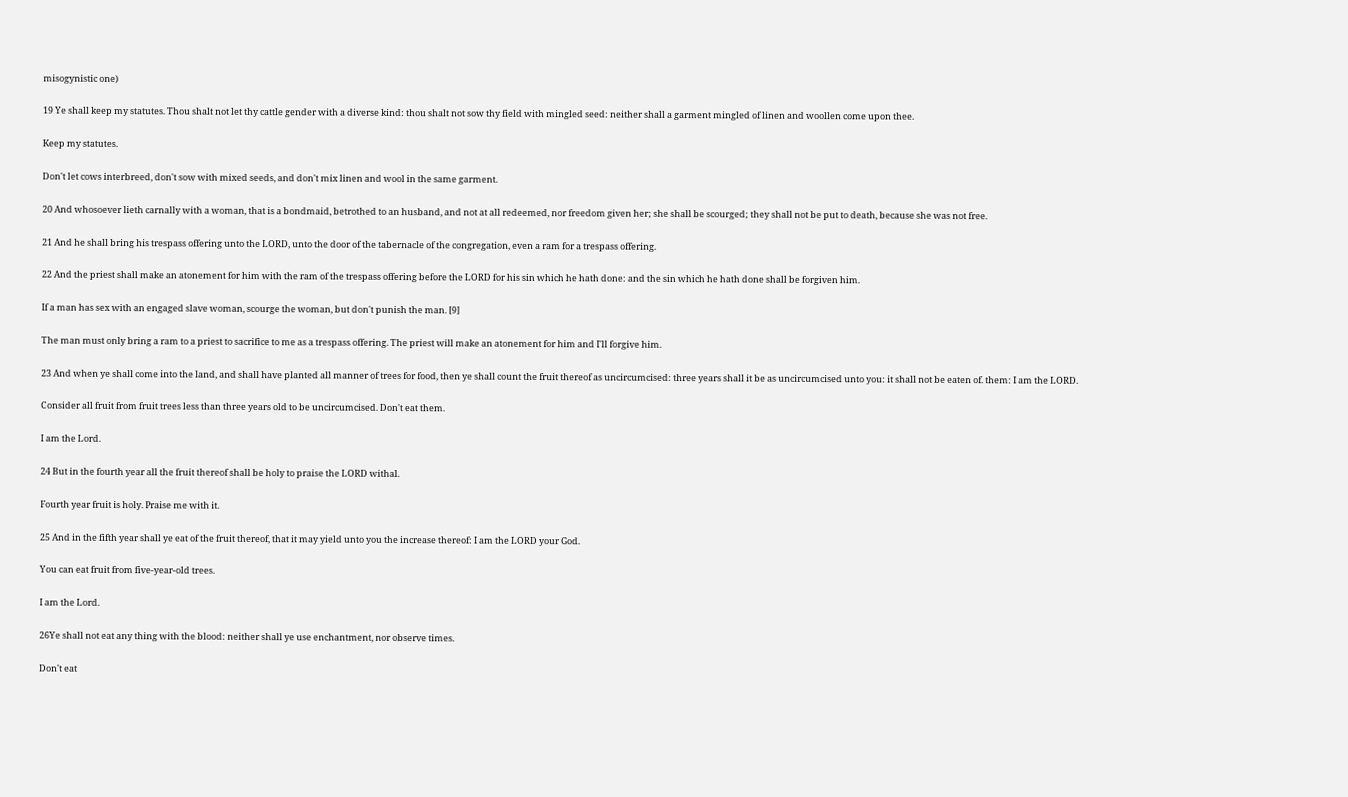misogynistic one)

19 Ye shall keep my statutes. Thou shalt not let thy cattle gender with a diverse kind: thou shalt not sow thy field with mingled seed: neither shall a garment mingled of linen and woollen come upon thee.

Keep my statutes.

Don't let cows interbreed, don't sow with mixed seeds, and don't mix linen and wool in the same garment.

20 And whosoever lieth carnally with a woman, that is a bondmaid, betrothed to an husband, and not at all redeemed, nor freedom given her; she shall be scourged; they shall not be put to death, because she was not free.

21 And he shall bring his trespass offering unto the LORD, unto the door of the tabernacle of the congregation, even a ram for a trespass offering.

22 And the priest shall make an atonement for him with the ram of the trespass offering before the LORD for his sin which he hath done: and the sin which he hath done shall be forgiven him.

If a man has sex with an engaged slave woman, scourge the woman, but don't punish the man. [9]

The man must only bring a ram to a priest to sacrifice to me as a trespass offering. The priest will make an atonement for him and I'll forgive him.

23 And when ye shall come into the land, and shall have planted all manner of trees for food, then ye shall count the fruit thereof as uncircumcised: three years shall it be as uncircumcised unto you: it shall not be eaten of. them: I am the LORD.

Consider all fruit from fruit trees less than three years old to be uncircumcised. Don't eat them.

I am the Lord.

24 But in the fourth year all the fruit thereof shall be holy to praise the LORD withal.

Fourth year fruit is holy. Praise me with it.

25 And in the fifth year shall ye eat of the fruit thereof, that it may yield unto you the increase thereof: I am the LORD your God.

You can eat fruit from five-year-old trees.

I am the Lord.

26Ye shall not eat any thing with the blood: neither shall ye use enchantment, nor observe times.

Don't eat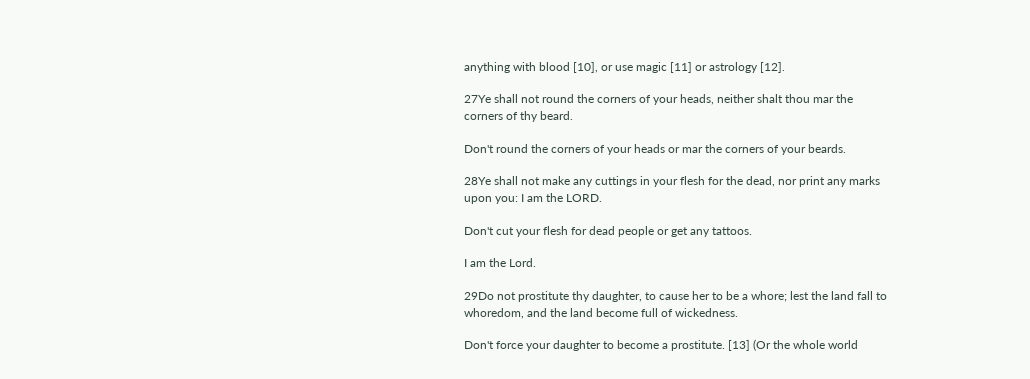anything with blood [10], or use magic [11] or astrology [12].

27Ye shall not round the corners of your heads, neither shalt thou mar the corners of thy beard.

Don't round the corners of your heads or mar the corners of your beards.

28Ye shall not make any cuttings in your flesh for the dead, nor print any marks upon you: I am the LORD.

Don't cut your flesh for dead people or get any tattoos.

I am the Lord.

29Do not prostitute thy daughter, to cause her to be a whore; lest the land fall to whoredom, and the land become full of wickedness.

Don't force your daughter to become a prostitute. [13] (Or the whole world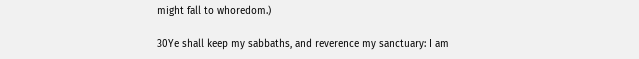might fall to whoredom.)

30Ye shall keep my sabbaths, and reverence my sanctuary: I am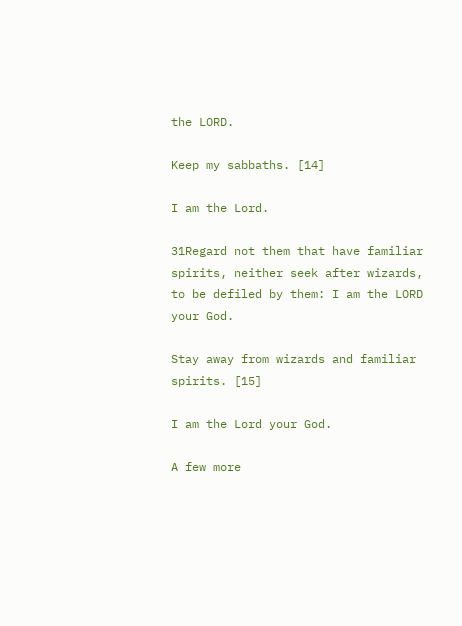the LORD.

Keep my sabbaths. [14]

I am the Lord.

31Regard not them that have familiar spirits, neither seek after wizards, to be defiled by them: I am the LORD your God.

Stay away from wizards and familiar spirits. [15]

I am the Lord your God.

A few more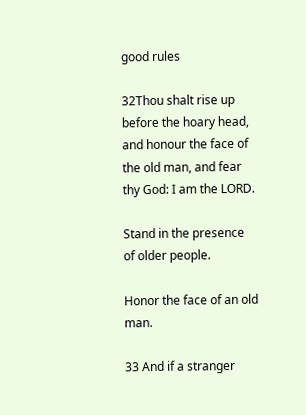good rules

32Thou shalt rise up before the hoary head, and honour the face of the old man, and fear thy God: I am the LORD.

Stand in the presence of older people.

Honor the face of an old man.

33 And if a stranger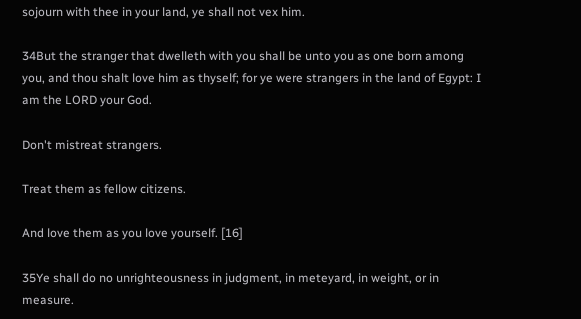sojourn with thee in your land, ye shall not vex him.

34But the stranger that dwelleth with you shall be unto you as one born among you, and thou shalt love him as thyself; for ye were strangers in the land of Egypt: I am the LORD your God.

Don't mistreat strangers.

Treat them as fellow citizens.

And love them as you love yourself. [16]

35Ye shall do no unrighteousness in judgment, in meteyard, in weight, or in measure.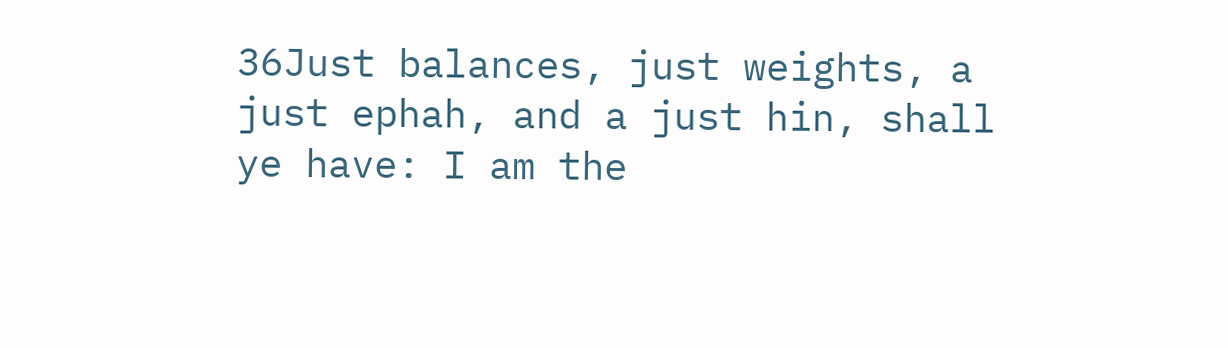36Just balances, just weights, a just ephah, and a just hin, shall ye have: I am the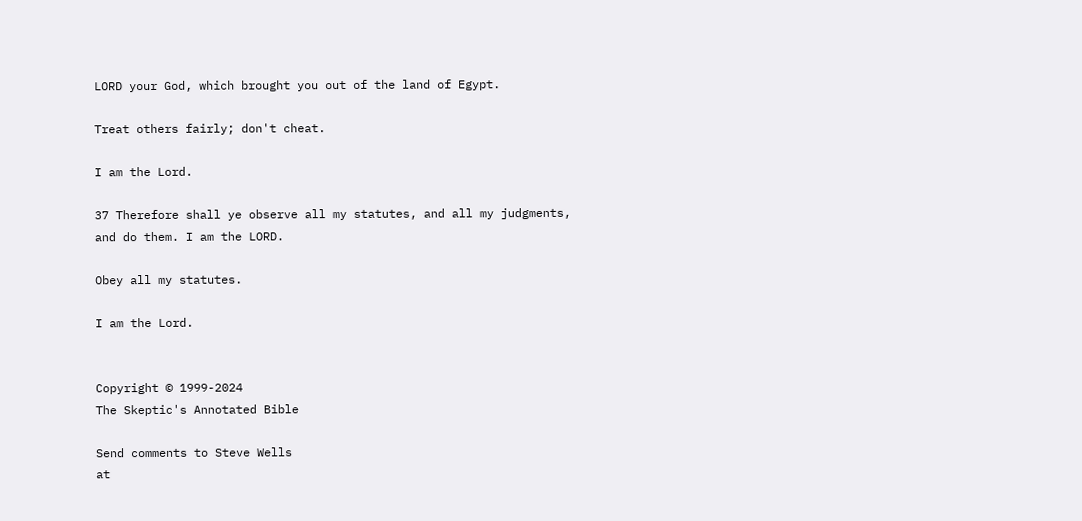LORD your God, which brought you out of the land of Egypt.

Treat others fairly; don't cheat.

I am the Lord.

37 Therefore shall ye observe all my statutes, and all my judgments, and do them. I am the LORD.

Obey all my statutes.

I am the Lord.


Copyright © 1999-2024
The Skeptic's Annotated Bible

Send comments to Steve Wells
at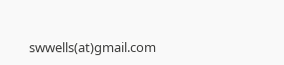swwells(at)gmail.com